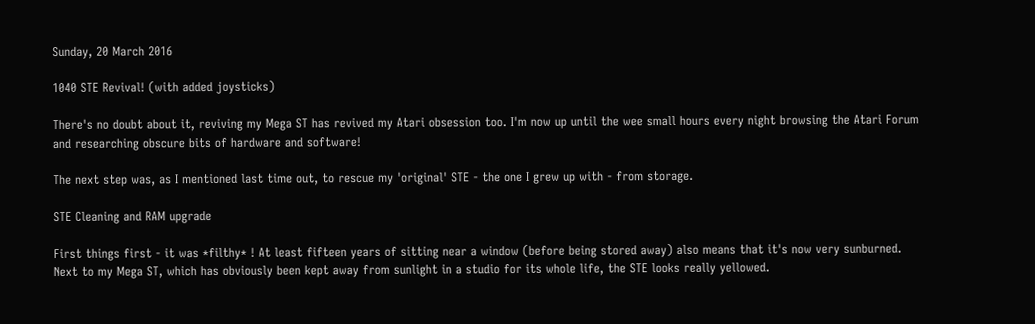Sunday, 20 March 2016

1040 STE Revival! (with added joysticks)

There's no doubt about it, reviving my Mega ST has revived my Atari obsession too. I'm now up until the wee small hours every night browsing the Atari Forum and researching obscure bits of hardware and software!

The next step was, as I mentioned last time out, to rescue my 'original' STE - the one I grew up with - from storage.

STE Cleaning and RAM upgrade

First things first - it was *filthy* ! At least fifteen years of sitting near a window (before being stored away) also means that it's now very sunburned. Next to my Mega ST, which has obviously been kept away from sunlight in a studio for its whole life, the STE looks really yellowed.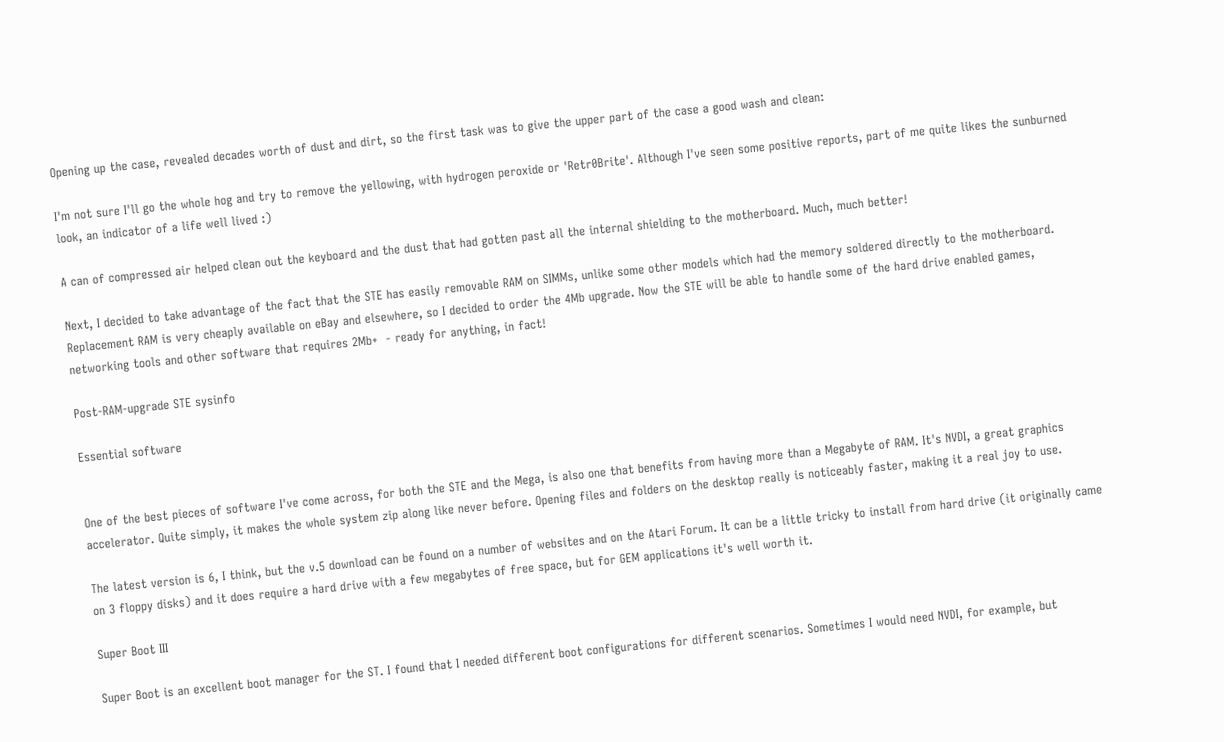Opening up the case, revealed decades worth of dust and dirt, so the first task was to give the upper part of the case a good wash and clean:

I'm not sure I'll go the whole hog and try to remove the yellowing, with hydrogen peroxide or 'Retr0Brite'. Although I've seen some positive reports, part of me quite likes the sunburned look, an indicator of a life well lived :)

A can of compressed air helped clean out the keyboard and the dust that had gotten past all the internal shielding to the motherboard. Much, much better!

Next, I decided to take advantage of the fact that the STE has easily removable RAM on SIMMs, unlike some other models which had the memory soldered directly to the motherboard. Replacement RAM is very cheaply available on eBay and elsewhere, so I decided to order the 4Mb upgrade. Now the STE will be able to handle some of the hard drive enabled games, networking tools and other software that requires 2Mb+  - ready for anything, in fact!

Post-RAM-upgrade STE sysinfo

Essential software


One of the best pieces of software I've come across, for both the STE and the Mega, is also one that benefits from having more than a Megabyte of RAM. It's NVDI, a great graphics accelerator. Quite simply, it makes the whole system zip along like never before. Opening files and folders on the desktop really is noticeably faster, making it a real joy to use.

The latest version is 6, I think, but the v.5 download can be found on a number of websites and on the Atari Forum. It can be a little tricky to install from hard drive (it originally came on 3 floppy disks) and it does require a hard drive with a few megabytes of free space, but for GEM applications it's well worth it.

Super Boot III

Super Boot is an excellent boot manager for the ST. I found that I needed different boot configurations for different scenarios. Sometimes I would need NVDI, for example, but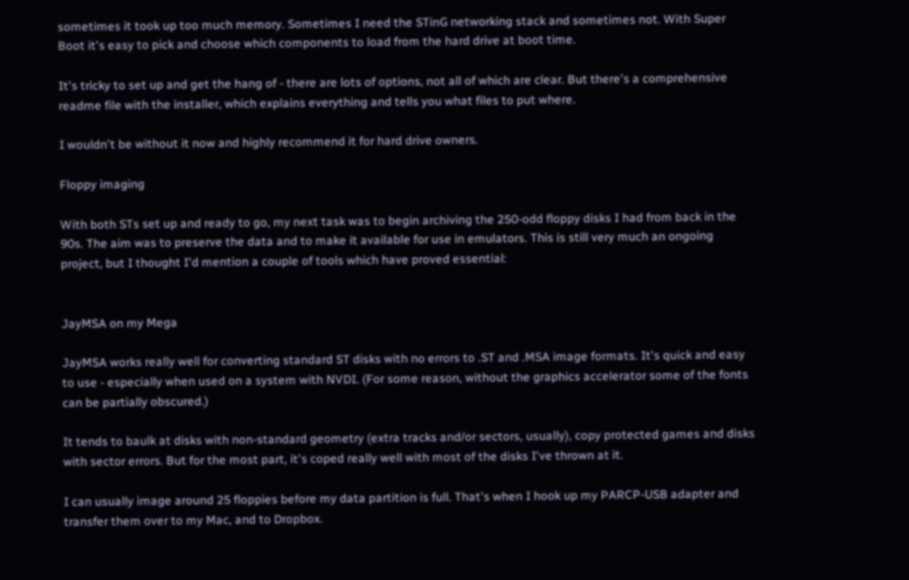sometimes it took up too much memory. Sometimes I need the STinG networking stack and sometimes not. With Super Boot it's easy to pick and choose which components to load from the hard drive at boot time.

It's tricky to set up and get the hang of - there are lots of options, not all of which are clear. But there's a comprehensive readme file with the installer, which explains everything and tells you what files to put where.

I wouldn't be without it now and highly recommend it for hard drive owners.

Floppy imaging

With both STs set up and ready to go, my next task was to begin archiving the 250-odd floppy disks I had from back in the 90s. The aim was to preserve the data and to make it available for use in emulators. This is still very much an ongoing project, but I thought I'd mention a couple of tools which have proved essential:


JayMSA on my Mega

JayMSA works really well for converting standard ST disks with no errors to .ST and .MSA image formats. It's quick and easy to use - especially when used on a system with NVDI. (For some reason, without the graphics accelerator some of the fonts can be partially obscured.)

It tends to baulk at disks with non-standard geometry (extra tracks and/or sectors, usually), copy protected games and disks with sector errors. But for the most part, it's coped really well with most of the disks I've thrown at it.

I can usually image around 25 floppies before my data partition is full. That's when I hook up my PARCP-USB adapter and transfer them over to my Mac, and to Dropbox.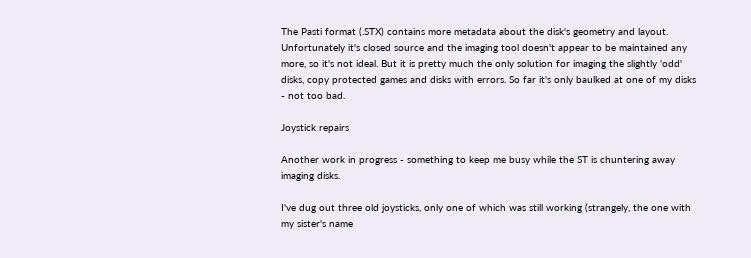The Pasti format (.STX) contains more metadata about the disk's geometry and layout. Unfortunately it's closed source and the imaging tool doesn't appear to be maintained any more, so it's not ideal. But it is pretty much the only solution for imaging the slightly 'odd' disks, copy protected games and disks with errors. So far it's only baulked at one of my disks - not too bad.

Joystick repairs

Another work in progress - something to keep me busy while the ST is chuntering away imaging disks.

I've dug out three old joysticks, only one of which was still working (strangely, the one with my sister's name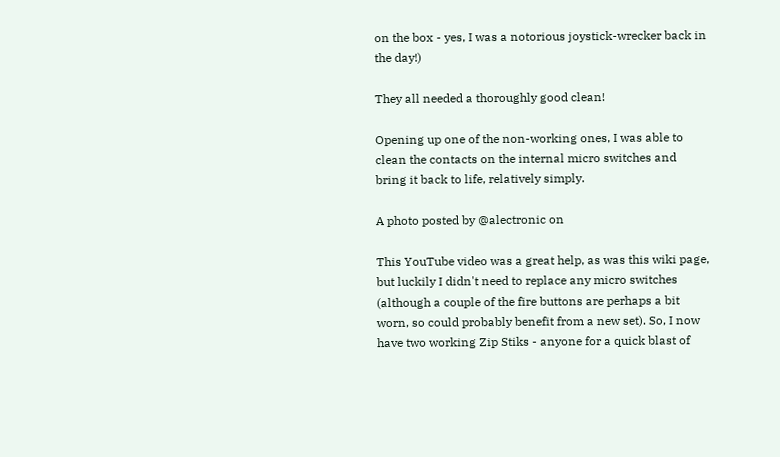on the box - yes, I was a notorious joystick-wrecker back in the day!)

They all needed a thoroughly good clean!

Opening up one of the non-working ones, I was able to clean the contacts on the internal micro switches and bring it back to life, relatively simply.

A photo posted by @alectronic on

This YouTube video was a great help, as was this wiki page, but luckily I didn't need to replace any micro switches (although a couple of the fire buttons are perhaps a bit worn, so could probably benefit from a new set). So, I now have two working Zip Stiks - anyone for a quick blast of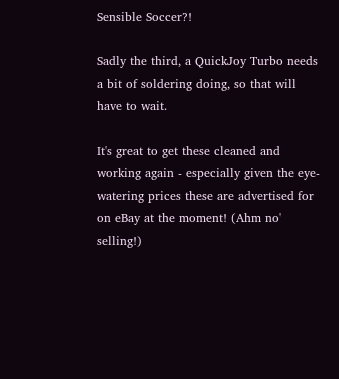Sensible Soccer?!

Sadly the third, a QuickJoy Turbo needs a bit of soldering doing, so that will have to wait.

It's great to get these cleaned and working again - especially given the eye-watering prices these are advertised for on eBay at the moment! (Ahm no' selling!)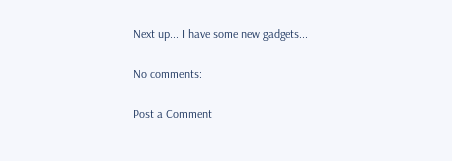Next up... I have some new gadgets...

No comments:

Post a Comment